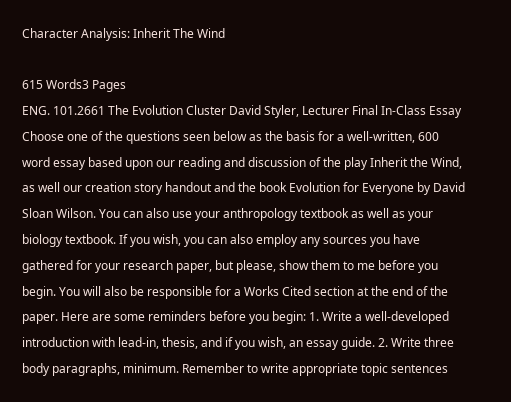Character Analysis: Inherit The Wind

615 Words3 Pages
ENG. 101.2661 The Evolution Cluster David Styler, Lecturer Final In-Class Essay Choose one of the questions seen below as the basis for a well-written, 600 word essay based upon our reading and discussion of the play Inherit the Wind, as well our creation story handout and the book Evolution for Everyone by David Sloan Wilson. You can also use your anthropology textbook as well as your biology textbook. If you wish, you can also employ any sources you have gathered for your research paper, but please, show them to me before you begin. You will also be responsible for a Works Cited section at the end of the paper. Here are some reminders before you begin: 1. Write a well-developed introduction with lead-in, thesis, and if you wish, an essay guide. 2. Write three body paragraphs, minimum. Remember to write appropriate topic sentences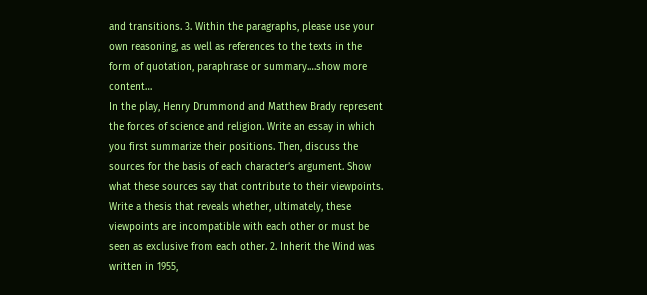and transitions. 3. Within the paragraphs, please use your own reasoning, as well as references to the texts in the form of quotation, paraphrase or summary.…show more content…
In the play, Henry Drummond and Matthew Brady represent the forces of science and religion. Write an essay in which you first summarize their positions. Then, discuss the sources for the basis of each character’s argument. Show what these sources say that contribute to their viewpoints. Write a thesis that reveals whether, ultimately, these viewpoints are incompatible with each other or must be seen as exclusive from each other. 2. Inherit the Wind was written in 1955,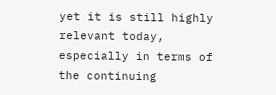yet it is still highly relevant today, especially in terms of the continuing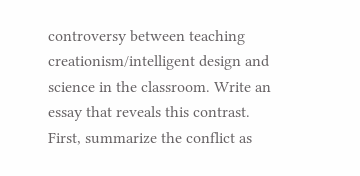controversy between teaching creationism/intelligent design and science in the classroom. Write an essay that reveals this contrast. First, summarize the conflict as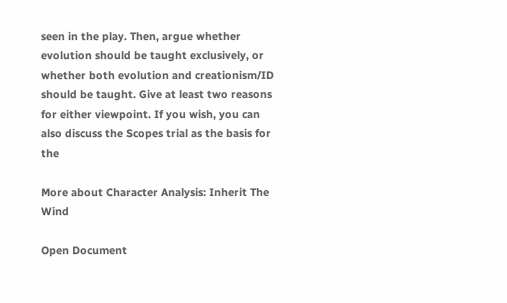seen in the play. Then, argue whether evolution should be taught exclusively, or whether both evolution and creationism/ID should be taught. Give at least two reasons for either viewpoint. If you wish, you can also discuss the Scopes trial as the basis for the

More about Character Analysis: Inherit The Wind

Open Document